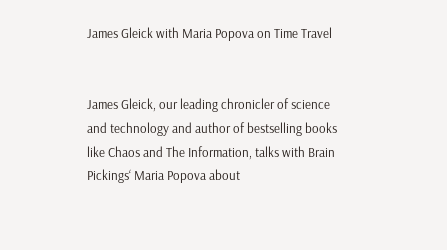James Gleick with Maria Popova on Time Travel


James Gleick, our leading chronicler of science and technology and author of bestselling books like Chaos and The Information, talks with Brain Pickings‘ Maria Popova about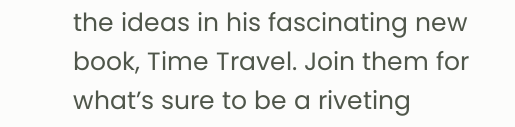the ideas in his fascinating new book, Time Travel. Join them for what’s sure to be a riveting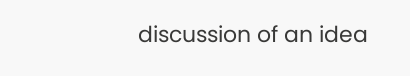discussion of an idea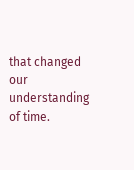that changed our understanding of time.